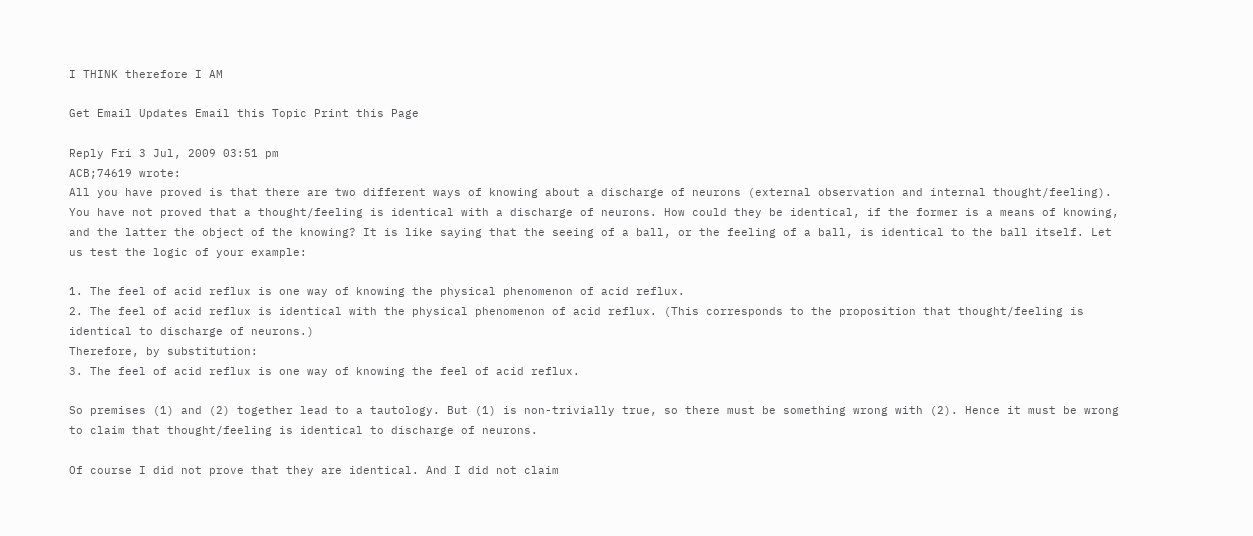I THINK therefore I AM

Get Email Updates Email this Topic Print this Page

Reply Fri 3 Jul, 2009 03:51 pm
ACB;74619 wrote:
All you have proved is that there are two different ways of knowing about a discharge of neurons (external observation and internal thought/feeling). You have not proved that a thought/feeling is identical with a discharge of neurons. How could they be identical, if the former is a means of knowing, and the latter the object of the knowing? It is like saying that the seeing of a ball, or the feeling of a ball, is identical to the ball itself. Let us test the logic of your example:

1. The feel of acid reflux is one way of knowing the physical phenomenon of acid reflux.
2. The feel of acid reflux is identical with the physical phenomenon of acid reflux. (This corresponds to the proposition that thought/feeling is identical to discharge of neurons.)
Therefore, by substitution:
3. The feel of acid reflux is one way of knowing the feel of acid reflux.

So premises (1) and (2) together lead to a tautology. But (1) is non-trivially true, so there must be something wrong with (2). Hence it must be wrong to claim that thought/feeling is identical to discharge of neurons.

Of course I did not prove that they are identical. And I did not claim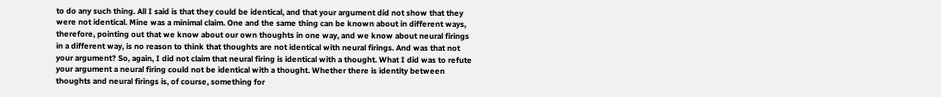to do any such thing. All I said is that they could be identical, and that your argument did not show that they were not identical. Mine was a minimal claim. One and the same thing can be known about in different ways, therefore, pointing out that we know about our own thoughts in one way, and we know about neural firings in a different way, is no reason to think that thoughts are not identical with neural firings. And was that not your argument? So, again, I did not claim that neural firing is identical with a thought. What I did was to refute your argument a neural firing could not be identical with a thought. Whether there is identity between thoughts and neural firings is, of course, something for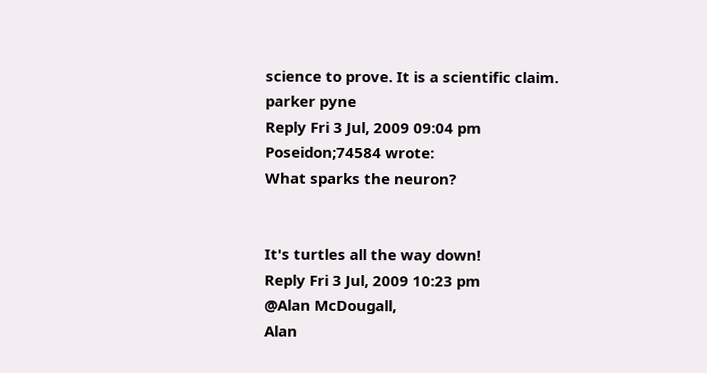science to prove. It is a scientific claim.
parker pyne
Reply Fri 3 Jul, 2009 09:04 pm
Poseidon;74584 wrote:
What sparks the neuron?


It's turtles all the way down!
Reply Fri 3 Jul, 2009 10:23 pm
@Alan McDougall,
Alan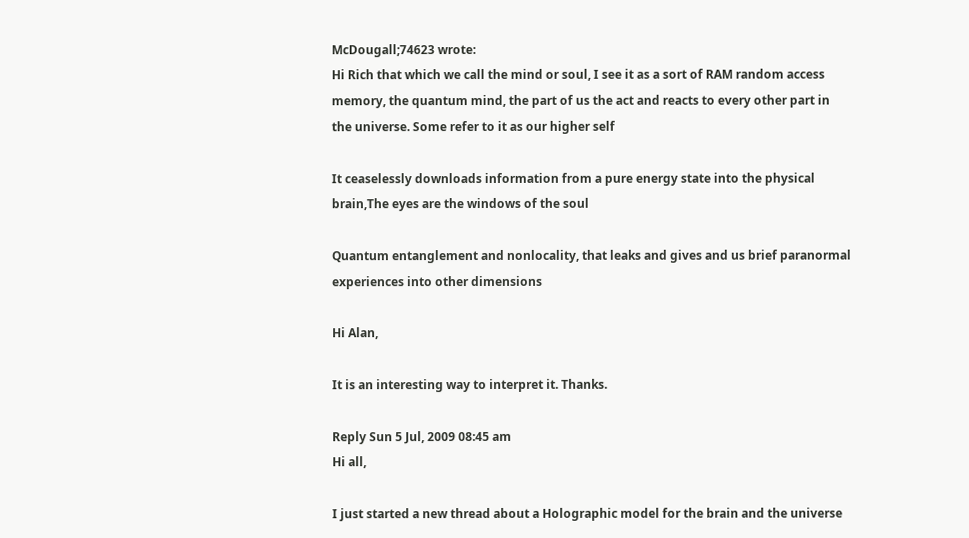McDougall;74623 wrote:
Hi Rich that which we call the mind or soul, I see it as a sort of RAM random access memory, the quantum mind, the part of us the act and reacts to every other part in the universe. Some refer to it as our higher self

It ceaselessly downloads information from a pure energy state into the physical brain,The eyes are the windows of the soul

Quantum entanglement and nonlocality, that leaks and gives and us brief paranormal experiences into other dimensions

Hi Alan,

It is an interesting way to interpret it. Thanks.

Reply Sun 5 Jul, 2009 08:45 am
Hi all,

I just started a new thread about a Holographic model for the brain and the universe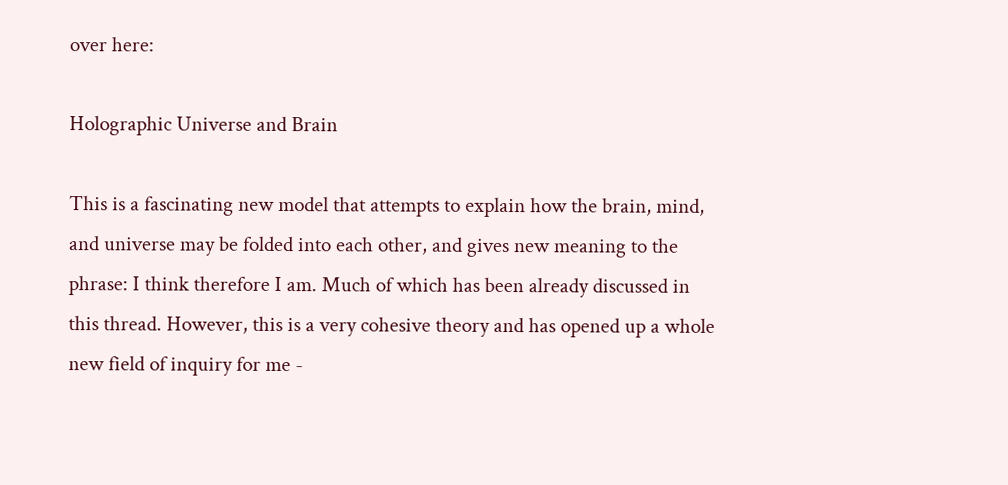over here:

Holographic Universe and Brain

This is a fascinating new model that attempts to explain how the brain, mind, and universe may be folded into each other, and gives new meaning to the phrase: I think therefore I am. Much of which has been already discussed in this thread. However, this is a very cohesive theory and has opened up a whole new field of inquiry for me -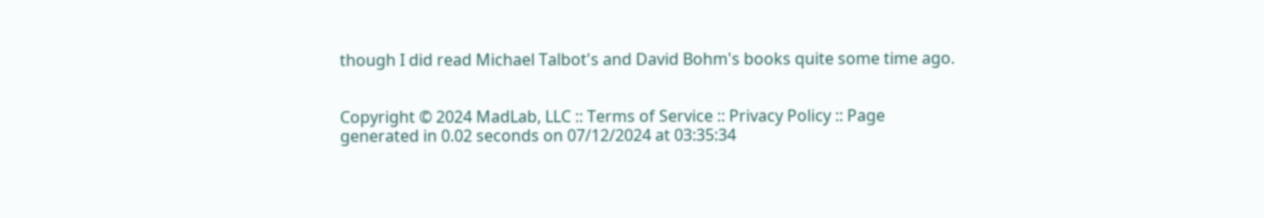though I did read Michael Talbot's and David Bohm's books quite some time ago.


Copyright © 2024 MadLab, LLC :: Terms of Service :: Privacy Policy :: Page generated in 0.02 seconds on 07/12/2024 at 03:35:34